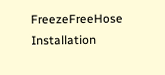FreezeFreeHose Installation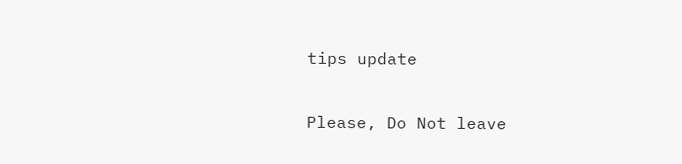tips update

Please, Do Not leave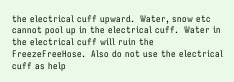the electrical cuff upward.  Water, snow etc cannot pool up in the electrical cuff.  Water in the electrical cuff will ruin the FreezeFreeHose.  Also do not use the electrical cuff as help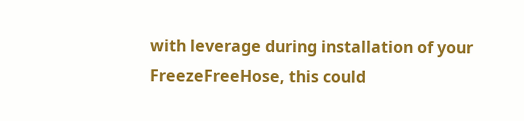with leverage during installation of your FreezeFreeHose, this could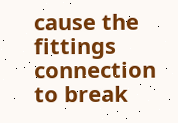cause the fittings connection to break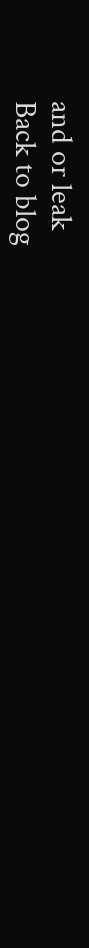and or leak
Back to blog